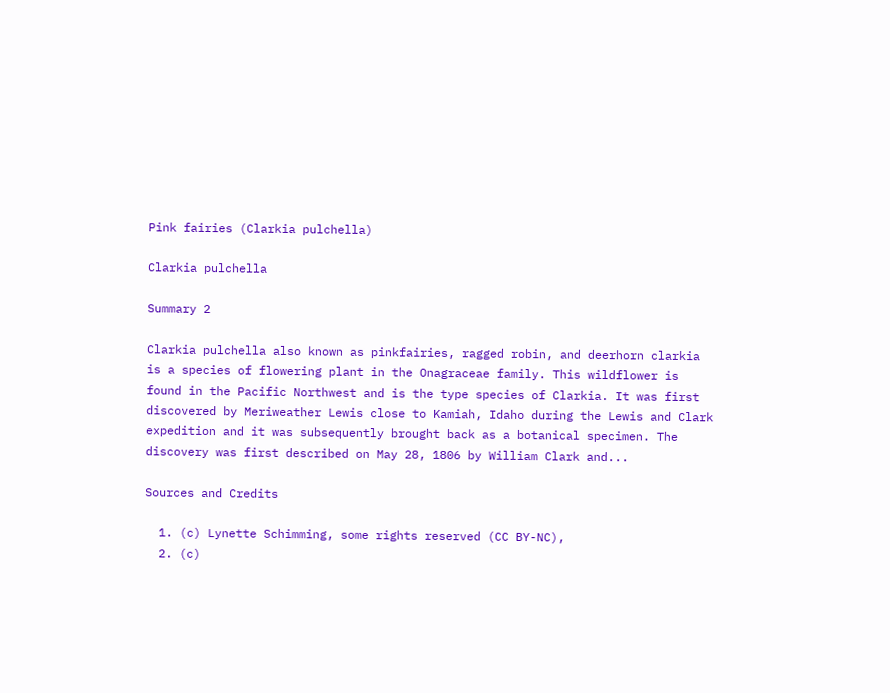Pink fairies (Clarkia pulchella)

Clarkia pulchella

Summary 2

Clarkia pulchella also known as pinkfairies, ragged robin, and deerhorn clarkia is a species of flowering plant in the Onagraceae family. This wildflower is found in the Pacific Northwest and is the type species of Clarkia. It was first discovered by Meriweather Lewis close to Kamiah, Idaho during the Lewis and Clark expedition and it was subsequently brought back as a botanical specimen. The discovery was first described on May 28, 1806 by William Clark and...

Sources and Credits

  1. (c) Lynette Schimming, some rights reserved (CC BY-NC),
  2. (c)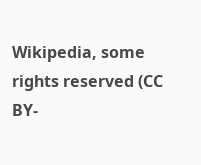Wikipedia, some rights reserved (CC BY-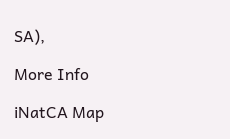SA),

More Info

iNatCA Map